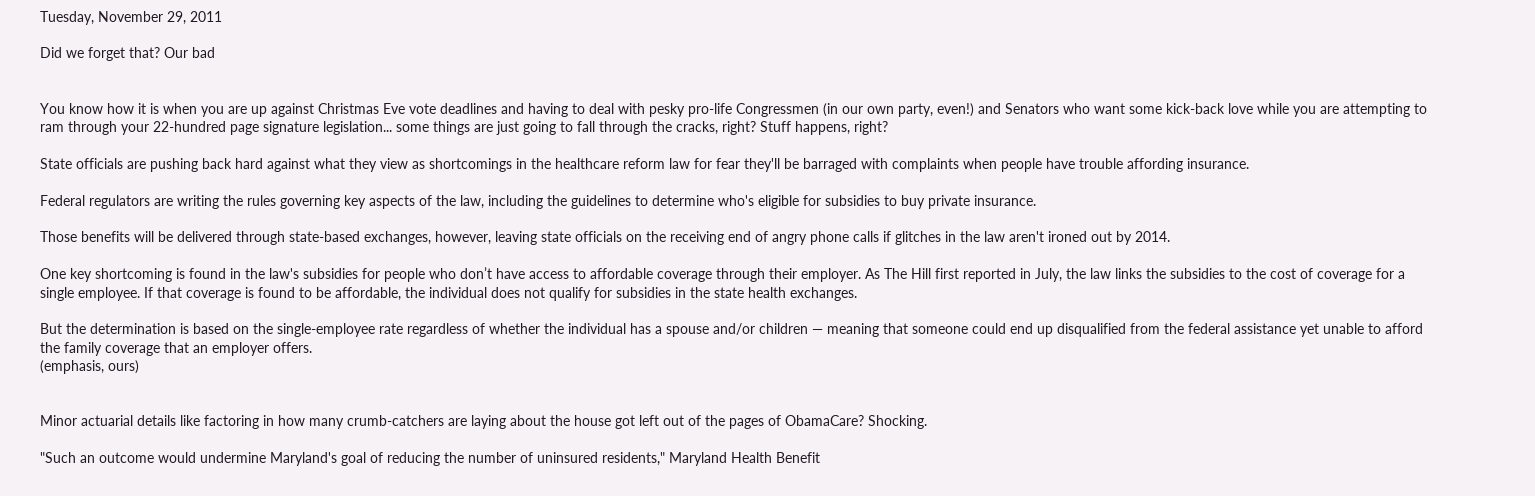Tuesday, November 29, 2011

Did we forget that? Our bad


You know how it is when you are up against Christmas Eve vote deadlines and having to deal with pesky pro-life Congressmen (in our own party, even!) and Senators who want some kick-back love while you are attempting to ram through your 22-hundred page signature legislation... some things are just going to fall through the cracks, right? Stuff happens, right?

State officials are pushing back hard against what they view as shortcomings in the healthcare reform law for fear they'll be barraged with complaints when people have trouble affording insurance.

Federal regulators are writing the rules governing key aspects of the law, including the guidelines to determine who's eligible for subsidies to buy private insurance.

Those benefits will be delivered through state-based exchanges, however, leaving state officials on the receiving end of angry phone calls if glitches in the law aren't ironed out by 2014.

One key shortcoming is found in the law's subsidies for people who don’t have access to affordable coverage through their employer. As The Hill first reported in July, the law links the subsidies to the cost of coverage for a single employee. If that coverage is found to be affordable, the individual does not qualify for subsidies in the state health exchanges.

But the determination is based on the single-employee rate regardless of whether the individual has a spouse and/or children — meaning that someone could end up disqualified from the federal assistance yet unable to afford the family coverage that an employer offers.
(emphasis, ours)


Minor actuarial details like factoring in how many crumb-catchers are laying about the house got left out of the pages of ObamaCare? Shocking.

"Such an outcome would undermine Maryland's goal of reducing the number of uninsured residents," Maryland Health Benefit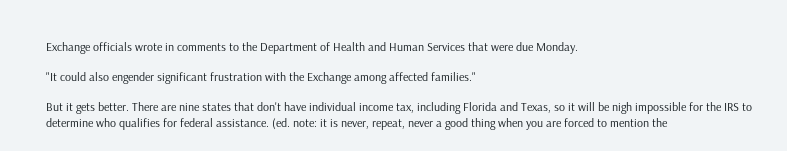Exchange officials wrote in comments to the Department of Health and Human Services that were due Monday.

"It could also engender significant frustration with the Exchange among affected families."

But it gets better. There are nine states that don't have individual income tax, including Florida and Texas, so it will be nigh impossible for the IRS to determine who qualifies for federal assistance. (ed. note: it is never, repeat, never a good thing when you are forced to mention the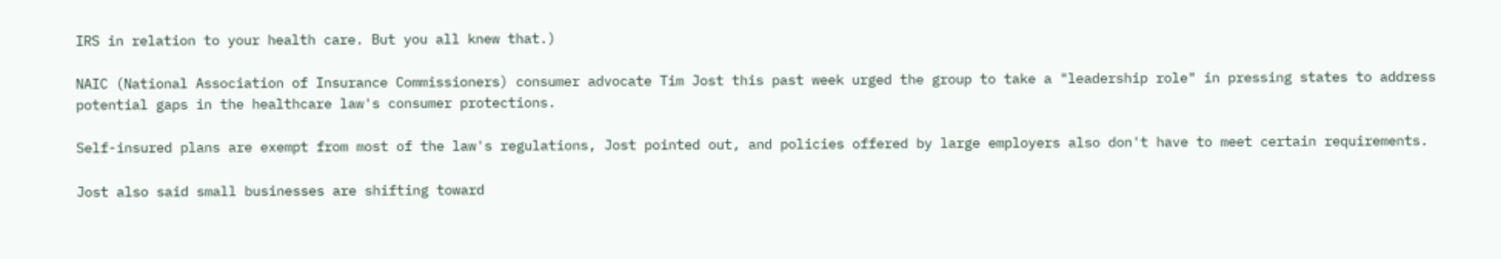IRS in relation to your health care. But you all knew that.)

NAIC (National Association of Insurance Commissioners) consumer advocate Tim Jost this past week urged the group to take a "leadership role" in pressing states to address potential gaps in the healthcare law's consumer protections.

Self-insured plans are exempt from most of the law's regulations, Jost pointed out, and policies offered by large employers also don't have to meet certain requirements.

Jost also said small businesses are shifting toward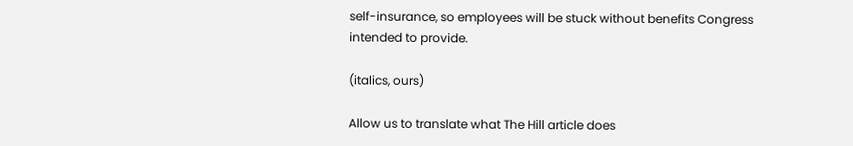self-insurance, so employees will be stuck without benefits Congress intended to provide.

(italics, ours)

Allow us to translate what The Hill article does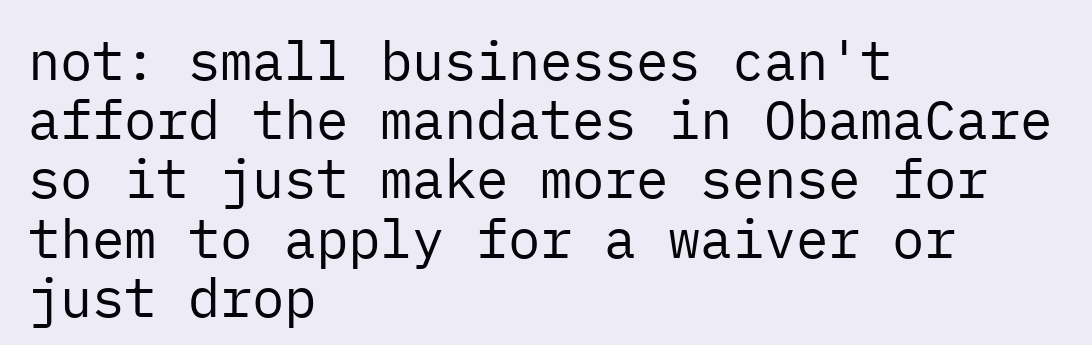not: small businesses can't afford the mandates in ObamaCare so it just make more sense for them to apply for a waiver or just drop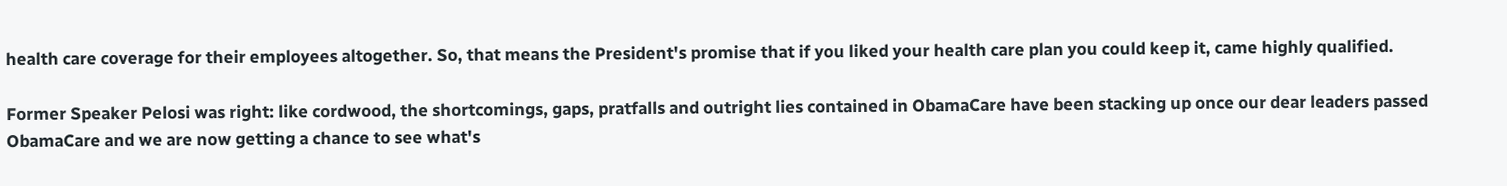health care coverage for their employees altogether. So, that means the President's promise that if you liked your health care plan you could keep it, came highly qualified.

Former Speaker Pelosi was right: like cordwood, the shortcomings, gaps, pratfalls and outright lies contained in ObamaCare have been stacking up once our dear leaders passed ObamaCare and we are now getting a chance to see what's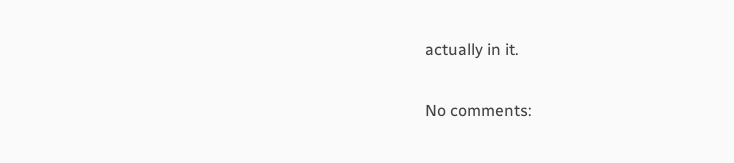actually in it.

No comments: